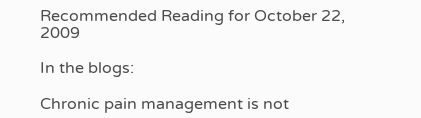Recommended Reading for October 22, 2009

In the blogs:

Chronic pain management is not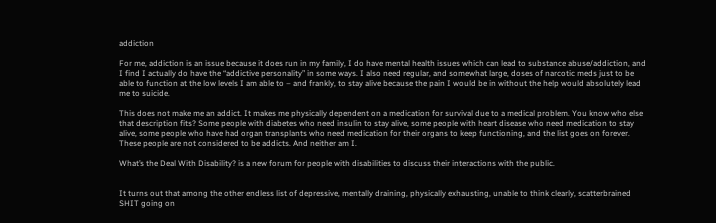addiction

For me, addiction is an issue because it does run in my family, I do have mental health issues which can lead to substance abuse/addiction, and I find I actually do have the “addictive personality” in some ways. I also need regular, and somewhat large, doses of narcotic meds just to be able to function at the low levels I am able to – and frankly, to stay alive because the pain I would be in without the help would absolutely lead me to suicide.

This does not make me an addict. It makes me physically dependent on a medication for survival due to a medical problem. You know who else that description fits? Some people with diabetes who need insulin to stay alive, some people with heart disease who need medication to stay alive, some people who have had organ transplants who need medication for their organs to keep functioning, and the list goes on forever. These people are not considered to be addicts. And neither am I.

What’s the Deal With Disability? is a new forum for people with disabilities to discuss their interactions with the public.


It turns out that among the other endless list of depressive, mentally draining, physically exhausting, unable to think clearly, scatterbrained SHIT going on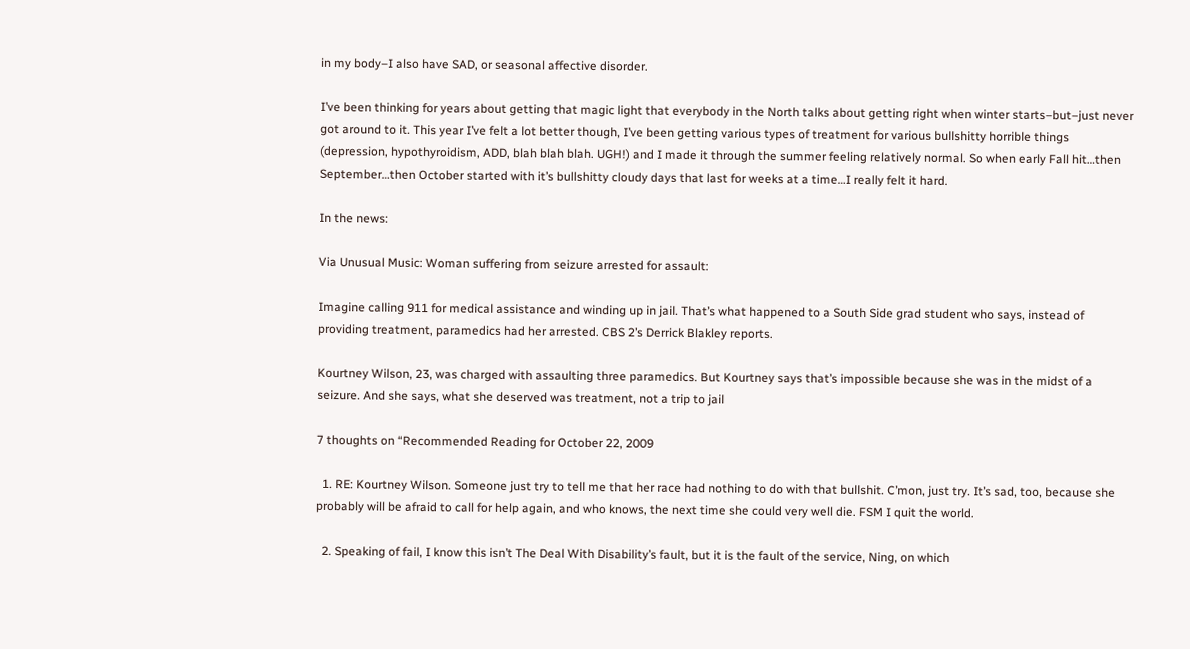in my body–I also have SAD, or seasonal affective disorder.

I’ve been thinking for years about getting that magic light that everybody in the North talks about getting right when winter starts–but–just never got around to it. This year I’ve felt a lot better though, I’ve been getting various types of treatment for various bullshitty horrible things (depression, hypothyroidism, ADD, blah blah blah. UGH!) and I made it through the summer feeling relatively normal. So when early Fall hit…then September…then October started with it’s bullshitty cloudy days that last for weeks at a time…I really felt it hard.

In the news:

Via Unusual Music: Woman suffering from seizure arrested for assault:

Imagine calling 911 for medical assistance and winding up in jail. That’s what happened to a South Side grad student who says, instead of providing treatment, paramedics had her arrested. CBS 2’s Derrick Blakley reports.

Kourtney Wilson, 23, was charged with assaulting three paramedics. But Kourtney says that’s impossible because she was in the midst of a seizure. And she says, what she deserved was treatment, not a trip to jail

7 thoughts on “Recommended Reading for October 22, 2009

  1. RE: Kourtney Wilson. Someone just try to tell me that her race had nothing to do with that bullshit. C’mon, just try. It’s sad, too, because she probably will be afraid to call for help again, and who knows, the next time she could very well die. FSM I quit the world.

  2. Speaking of fail, I know this isn’t The Deal With Disability’s fault, but it is the fault of the service, Ning, on which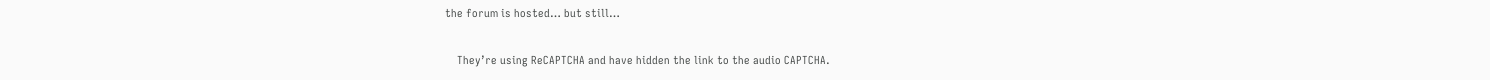the forum is hosted… but still…

    They’re using ReCAPTCHA and have hidden the link to the audio CAPTCHA.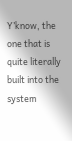Y’know, the one that is quite literally built into the system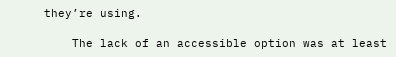they’re using.

    The lack of an accessible option was at least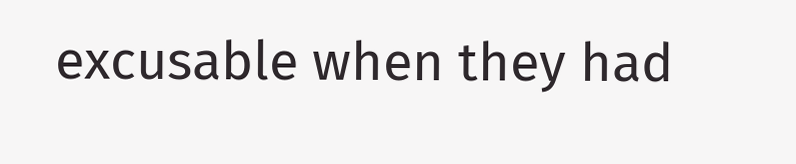excusable when they had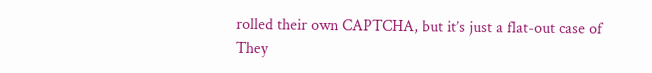rolled their own CAPTCHA, but it’s just a flat-out case of They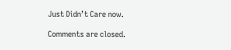Just Didn’t Care now.

Comments are closed.